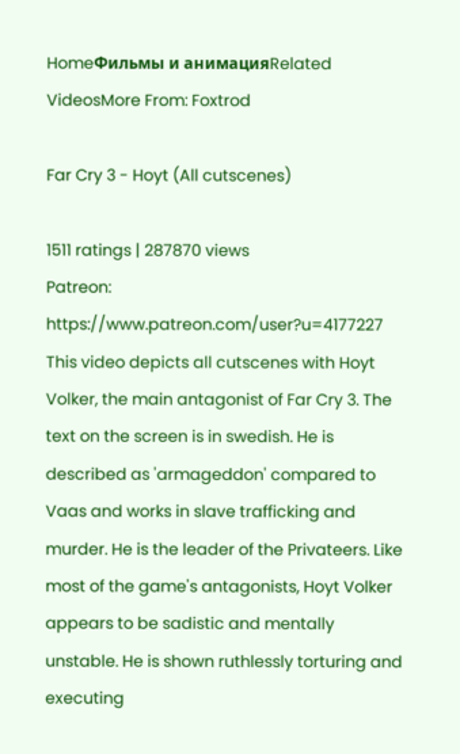HomeФильмы и анимацияRelated VideosMore From: Foxtrod

Far Cry 3 - Hoyt (All cutscenes)

1511 ratings | 287870 views
Patreon: https://www.patreon.com/user?u=4177227 This video depicts all cutscenes with Hoyt Volker, the main antagonist of Far Cry 3. The text on the screen is in swedish. He is described as 'armageddon' compared to Vaas and works in slave trafficking and murder. He is the leader of the Privateers. Like most of the game's antagonists, Hoyt Volker appears to be sadistic and mentally unstable. He is shown ruthlessly torturing and executing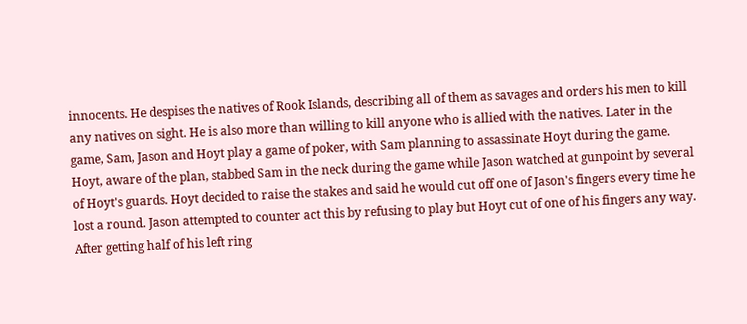innocents. He despises the natives of Rook Islands, describing all of them as savages and orders his men to kill any natives on sight. He is also more than willing to kill anyone who is allied with the natives. Later in the game, Sam, Jason and Hoyt play a game of poker, with Sam planning to assassinate Hoyt during the game. Hoyt, aware of the plan, stabbed Sam in the neck during the game while Jason watched at gunpoint by several of Hoyt's guards. Hoyt decided to raise the stakes and said he would cut off one of Jason's fingers every time he lost a round. Jason attempted to counter act this by refusing to play but Hoyt cut of one of his fingers any way. After getting half of his left ring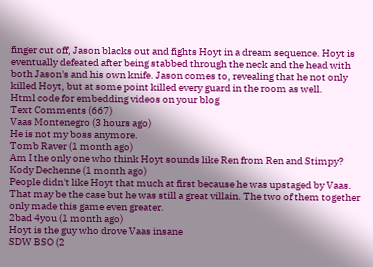finger cut off, Jason blacks out and fights Hoyt in a dream sequence. Hoyt is eventually defeated after being stabbed through the neck and the head with both Jason's and his own knife. Jason comes to, revealing that he not only killed Hoyt, but at some point killed every guard in the room as well.
Html code for embedding videos on your blog
Text Comments (667)
Vaas Montenegro (3 hours ago)
He is not my boss anymore.
Tomb Raver (1 month ago)
Am I the only one who think Hoyt sounds like Ren from Ren and Stimpy?
Kody Dechenne (1 month ago)
People didn't like Hoyt that much at first because he was upstaged by Vaas. That may be the case but he was still a great villain. The two of them together only made this game even greater.
2bad 4you (1 month ago)
Hoyt is the guy who drove Vaas insane
SDW BSO (2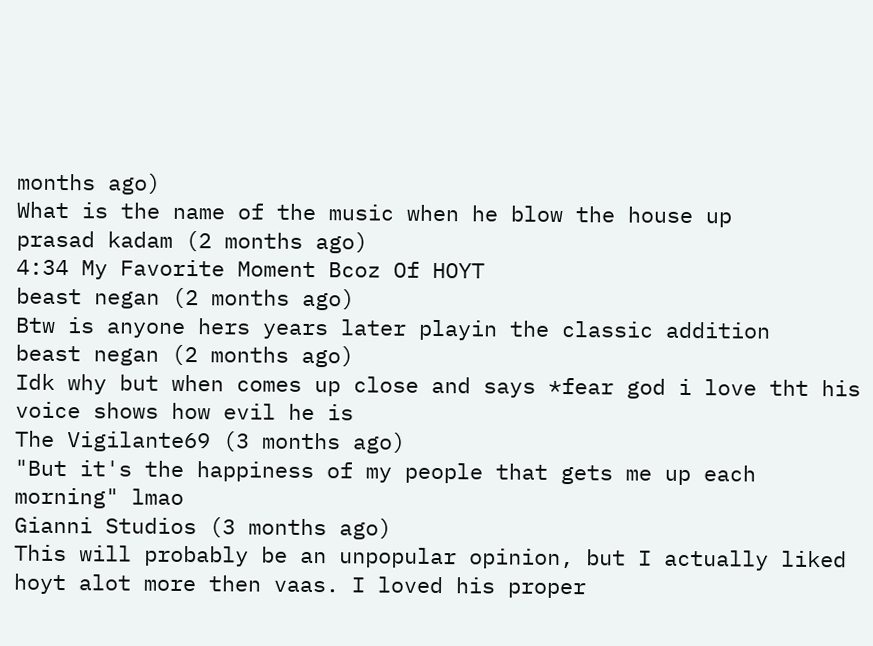months ago)
What is the name of the music when he blow the house up
prasad kadam (2 months ago)
4:34 My Favorite Moment Bcoz Of HOYT
beast negan (2 months ago)
Btw is anyone hers years later playin the classic addition
beast negan (2 months ago)
Idk why but when comes up close and says *fear god i love tht his voice shows how evil he is
The Vigilante69 (3 months ago)
"But it's the happiness of my people that gets me up each morning" lmao
Gianni Studios (3 months ago)
This will probably be an unpopular opinion, but I actually liked hoyt alot more then vaas. I loved his proper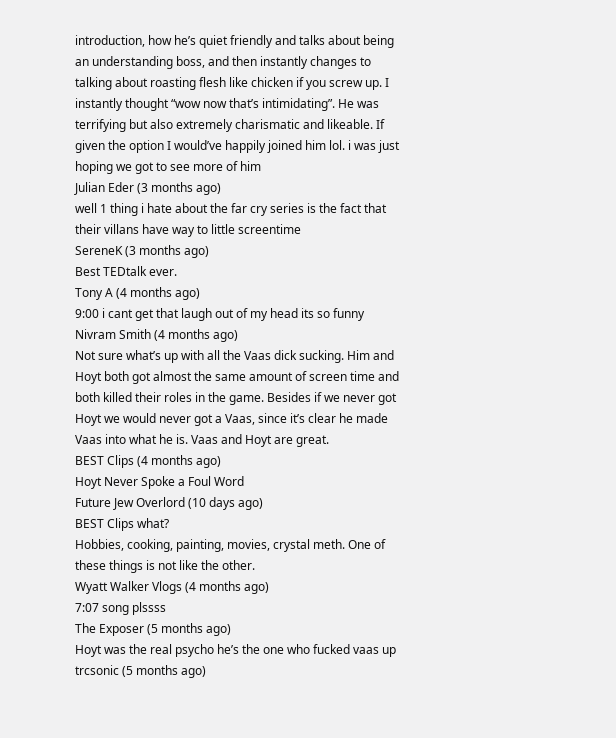introduction, how he’s quiet friendly and talks about being an understanding boss, and then instantly changes to talking about roasting flesh like chicken if you screw up. I instantly thought “wow now that’s intimidating”. He was terrifying but also extremely charismatic and likeable. If given the option I would’ve happily joined him lol. i was just hoping we got to see more of him
Julian Eder (3 months ago)
well 1 thing i hate about the far cry series is the fact that their villans have way to little screentime
SereneK (3 months ago)
Best TEDtalk ever.
Tony A (4 months ago)
9:00 i cant get that laugh out of my head its so funny
Nivram Smith (4 months ago)
Not sure what’s up with all the Vaas dick sucking. Him and Hoyt both got almost the same amount of screen time and both killed their roles in the game. Besides if we never got Hoyt we would never got a Vaas, since it’s clear he made Vaas into what he is. Vaas and Hoyt are great.
BEST Clips (4 months ago)
Hoyt Never Spoke a Foul Word
Future Jew Overlord (10 days ago)
BEST Clips what?
Hobbies, cooking, painting, movies, crystal meth. One of these things is not like the other.
Wyatt Walker Vlogs (4 months ago)
7:07 song plssss
The Exposer (5 months ago)
Hoyt was the real psycho he’s the one who fucked vaas up
trcsonic (5 months ago)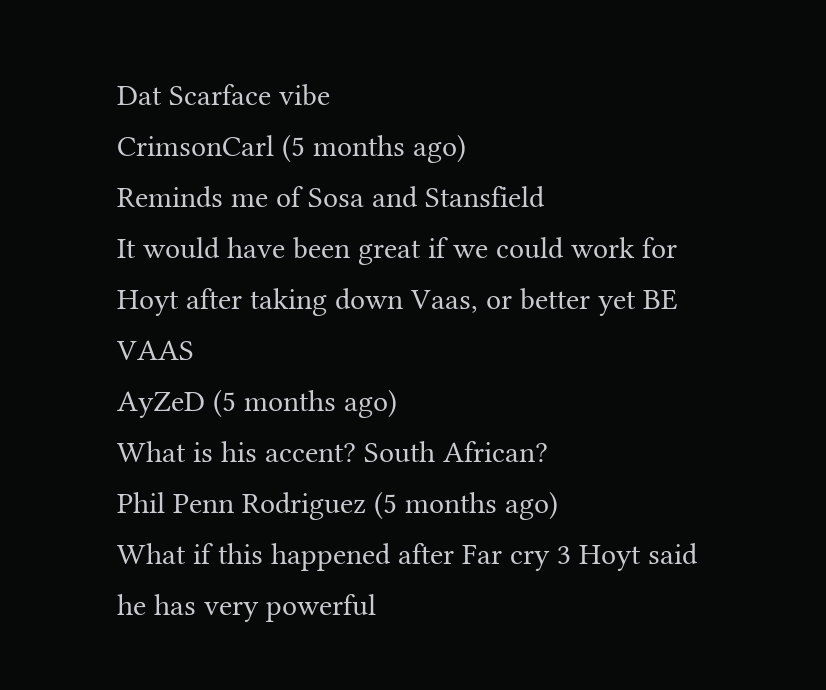Dat Scarface vibe
CrimsonCarl (5 months ago)
Reminds me of Sosa and Stansfield
It would have been great if we could work for Hoyt after taking down Vaas, or better yet BE VAAS
AyZeD (5 months ago)
What is his accent? South African?
Phil Penn Rodriguez (5 months ago)
What if this happened after Far cry 3 Hoyt said he has very powerful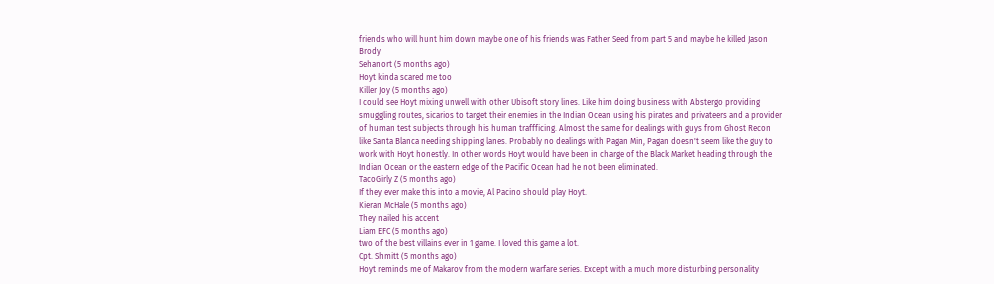friends who will hunt him down maybe one of his friends was Father Seed from part 5 and maybe he killed Jason Brody
Sehanort (5 months ago)
Hoyt kinda scared me too
Killer Joy (5 months ago)
I could see Hoyt mixing unwell with other Ubisoft story lines. Like him doing business with Abstergo providing smuggling routes, sicarios to target their enemies in the Indian Ocean using his pirates and privateers and a provider of human test subjects through his human traffficing. Almost the same for dealings with guys from Ghost Recon like Santa Blanca needing shipping lanes. Probably no dealings with Pagan Min, Pagan doesn't seem like the guy to work with Hoyt honestly. In other words Hoyt would have been in charge of the Black Market heading through the Indian Ocean or the eastern edge of the Pacific Ocean had he not been eliminated.
TacoGirly Z (5 months ago)
If they ever make this into a movie, Al Pacino should play Hoyt.
Kieran McHale (5 months ago)
They nailed his accent
Liam EFC (5 months ago)
two of the best villains ever in 1 game. I loved this game a lot.
Cpt. Shmitt (5 months ago)
Hoyt reminds me of Makarov from the modern warfare series. Except with a much more disturbing personality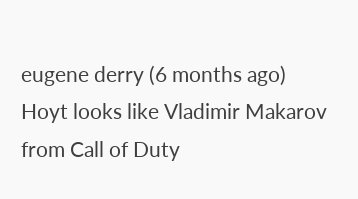eugene derry (6 months ago)
Hoyt looks like Vladimir Makarov from Call of Duty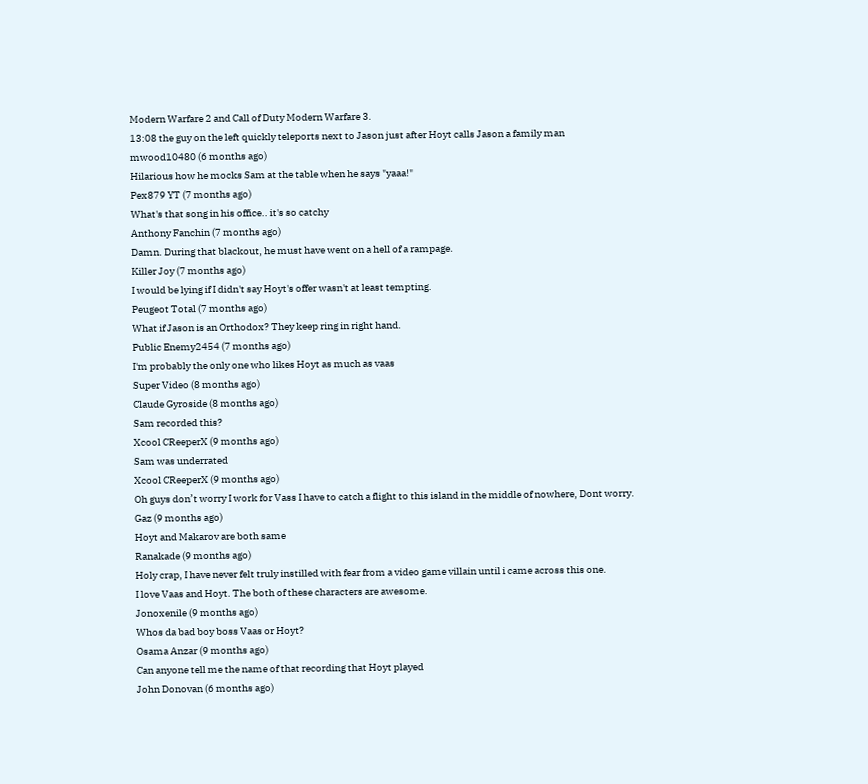Modern Warfare 2 and Call of Duty Modern Warfare 3.
13:08 the guy on the left quickly teleports next to Jason just after Hoyt calls Jason a family man
mwood10480 (6 months ago)
Hilarious how he mocks Sam at the table when he says "yaaa!"
Pex879 YT (7 months ago)
What's that song in his office.. it's so catchy
Anthony Fanchin (7 months ago)
Damn. During that blackout, he must have went on a hell of a rampage.
Killer Joy (7 months ago)
I would be lying if I didn't say Hoyt's offer wasn't at least tempting.
Peugeot Total (7 months ago)
What if Jason is an Orthodox? They keep ring in right hand.
Public Enemy2454 (7 months ago)
I'm probably the only one who likes Hoyt as much as vaas
Super Video (8 months ago)
Claude Gyroside (8 months ago)
Sam recorded this?
Xcool CReeperX (9 months ago)
Sam was underrated
Xcool CReeperX (9 months ago)
Oh guys don’t worry I work for Vass I have to catch a flight to this island in the middle of nowhere, Dont worry.
Gaz (9 months ago)
Hoyt and Makarov are both same
Ranakade (9 months ago)
Holy crap, I have never felt truly instilled with fear from a video game villain until i came across this one.
I love Vaas and Hoyt. The both of these characters are awesome.
Jonoxenile (9 months ago)
Whos da bad boy boss Vaas or Hoyt?
Osama Anzar (9 months ago)
Can anyone tell me the name of that recording that Hoyt played
John Donovan (6 months ago)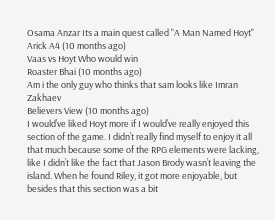Osama Anzar Its a main quest called "A Man Named Hoyt"
Arick A4 (10 months ago)
Vaas vs Hoyt Who would win
Roaster Bhai (10 months ago)
Am i the only guy who thinks that sam looks like Imran Zakhaev
Believers View (10 months ago)
I would’ve liked Hoyt more if I would’ve really enjoyed this section of the game. I didn’t really find myself to enjoy it all that much because some of the RPG elements were lacking, like I didn’t like the fact that Jason Brody wasn’t leaving the island. When he found Riley, it got more enjoyable, but besides that this section was a bit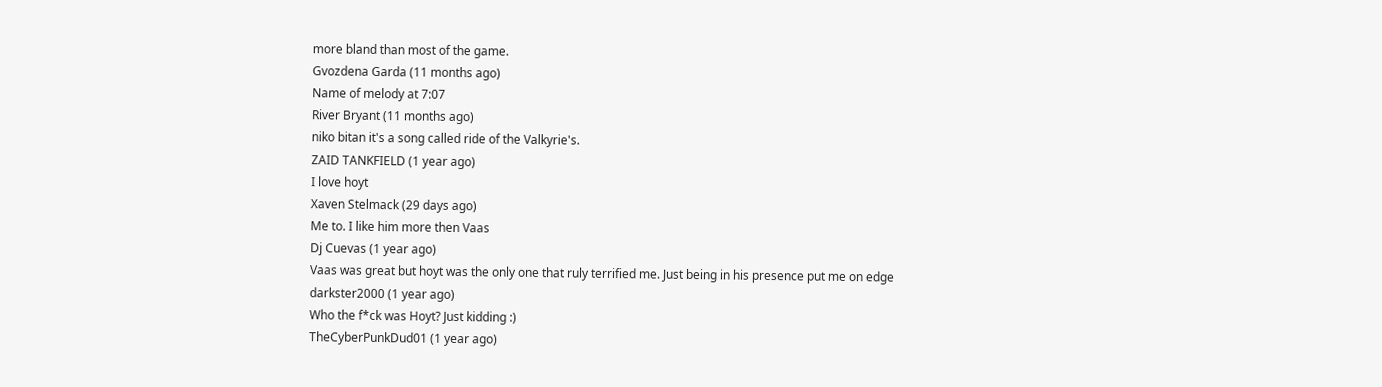more bland than most of the game.
Gvozdena Garda (11 months ago)
Name of melody at 7:07
River Bryant (11 months ago)
niko bitan it's a song called ride of the Valkyrie's.
ZAID TANKFIELD (1 year ago)
I love hoyt
Xaven Stelmack (29 days ago)
Me to. I like him more then Vaas
Dj Cuevas (1 year ago)
Vaas was great but hoyt was the only one that ruly terrified me. Just being in his presence put me on edge
darkster2000 (1 year ago)
Who the f*ck was Hoyt? Just kidding :)
TheCyberPunkDud01 (1 year ago)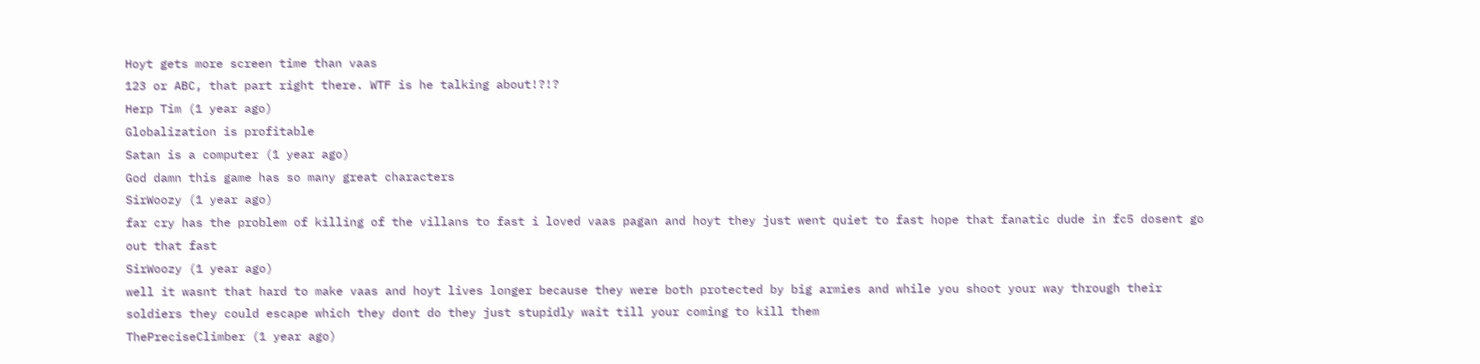Hoyt gets more screen time than vaas
123 or ABC, that part right there. WTF is he talking about!?!?
Herp Tim (1 year ago)
Globalization is profitable
Satan is a computer (1 year ago)
God damn this game has so many great characters
SirWoozy (1 year ago)
far cry has the problem of killing of the villans to fast i loved vaas pagan and hoyt they just went quiet to fast hope that fanatic dude in fc5 dosent go out that fast
SirWoozy (1 year ago)
well it wasnt that hard to make vaas and hoyt lives longer because they were both protected by big armies and while you shoot your way through their soldiers they could escape which they dont do they just stupidly wait till your coming to kill them
ThePreciseClimber (1 year ago)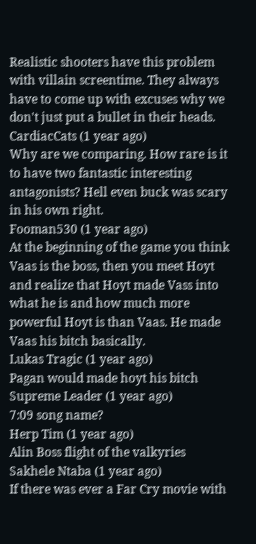Realistic shooters have this problem with villain screentime. They always have to come up with excuses why we don't just put a bullet in their heads.
CardiacCats (1 year ago)
Why are we comparing. How rare is it to have two fantastic interesting antagonists? Hell even buck was scary in his own right.
Fooman530 (1 year ago)
At the beginning of the game you think Vaas is the boss, then you meet Hoyt and realize that Hoyt made Vass into what he is and how much more powerful Hoyt is than Vaas. He made Vaas his bitch basically.
Lukas Tragic (1 year ago)
Pagan would made hoyt his bitch
Supreme Leader (1 year ago)
7:09 song name?
Herp Tim (1 year ago)
Alin Boss flight of the valkyries
Sakhele Ntaba (1 year ago)
If there was ever a Far Cry movie with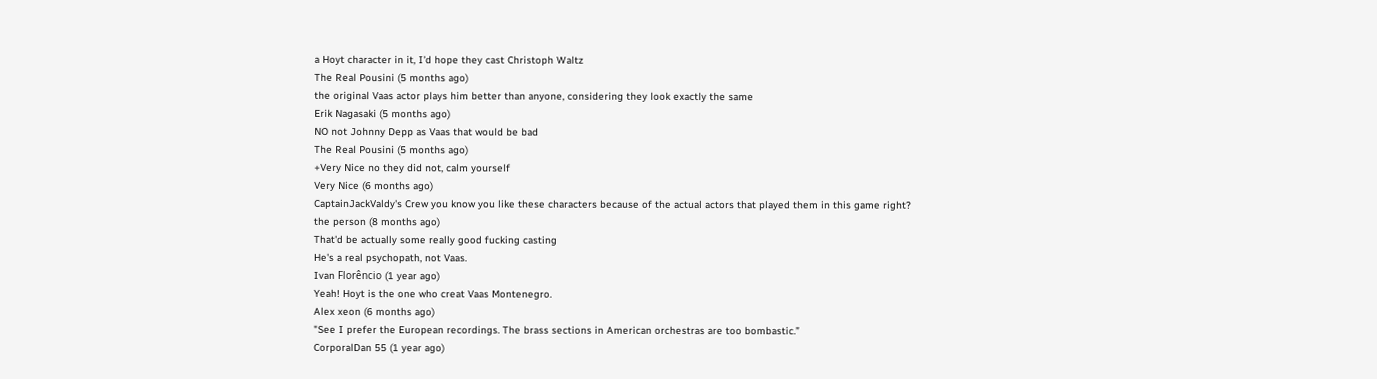a Hoyt character in it, I'd hope they cast Christoph Waltz
The Real Pousini (5 months ago)
the original Vaas actor plays him better than anyone, considering they look exactly the same
Erik Nagasaki (5 months ago)
NO not Johnny Depp as Vaas that would be bad
The Real Pousini (5 months ago)
+Very Nice no they did not, calm yourself
Very Nice (6 months ago)
CaptainJackValdy's Crew you know you like these characters because of the actual actors that played them in this game right?
the person (8 months ago)
That'd be actually some really good fucking casting
He's a real psychopath, not Vaas.
Ivan Florêncio (1 year ago)
Yeah! Hoyt is the one who creat Vaas Montenegro.
Alex xeon (6 months ago)
"See I prefer the European recordings. The brass sections in American orchestras are too bombastic.”
CorporalDan 55 (1 year ago)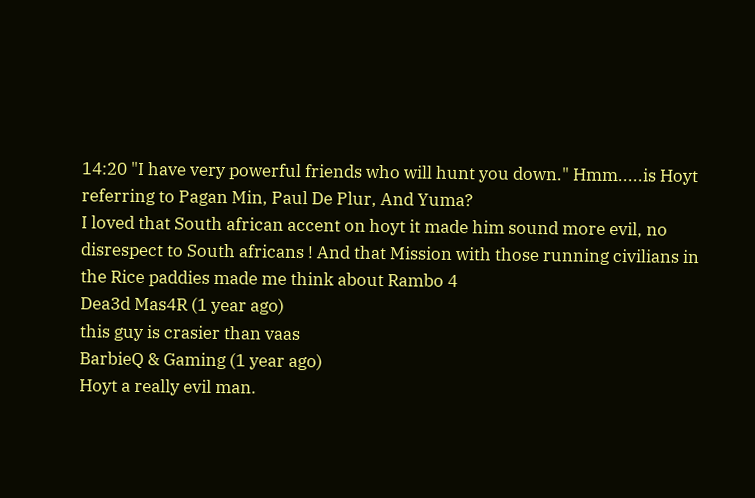14:20 "I have very powerful friends who will hunt you down." Hmm.....is Hoyt referring to Pagan Min, Paul De Plur, And Yuma?
I loved that South african accent on hoyt it made him sound more evil, no disrespect to South africans ! And that Mission with those running civilians in the Rice paddies made me think about Rambo 4
Dea3d Mas4R (1 year ago)
this guy is crasier than vaas
BarbieQ & Gaming (1 year ago)
Hoyt a really evil man.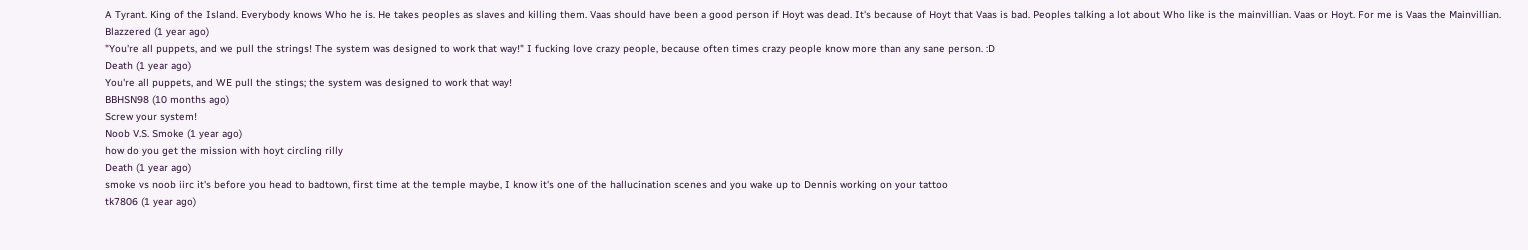A Tyrant. King of the Island. Everybody knows Who he is. He takes peoples as slaves and killing them. Vaas should have been a good person if Hoyt was dead. It's because of Hoyt that Vaas is bad. Peoples talking a lot about Who like is the mainvillian. Vaas or Hoyt. For me is Vaas the Mainvillian.
Blazzered (1 year ago)
"You're all puppets, and we pull the strings! The system was designed to work that way!" I fucking love crazy people, because often times crazy people know more than any sane person. :D
Death (1 year ago)
You're all puppets, and WE pull the stings; the system was designed to work that way!
BBHSN98 (10 months ago)
Screw your system!
Noob V.S. Smoke (1 year ago)
how do you get the mission with hoyt circling rilly
Death (1 year ago)
smoke vs noob iirc it's before you head to badtown, first time at the temple maybe, I know it's one of the hallucination scenes and you wake up to Dennis working on your tattoo
tk7806 (1 year ago)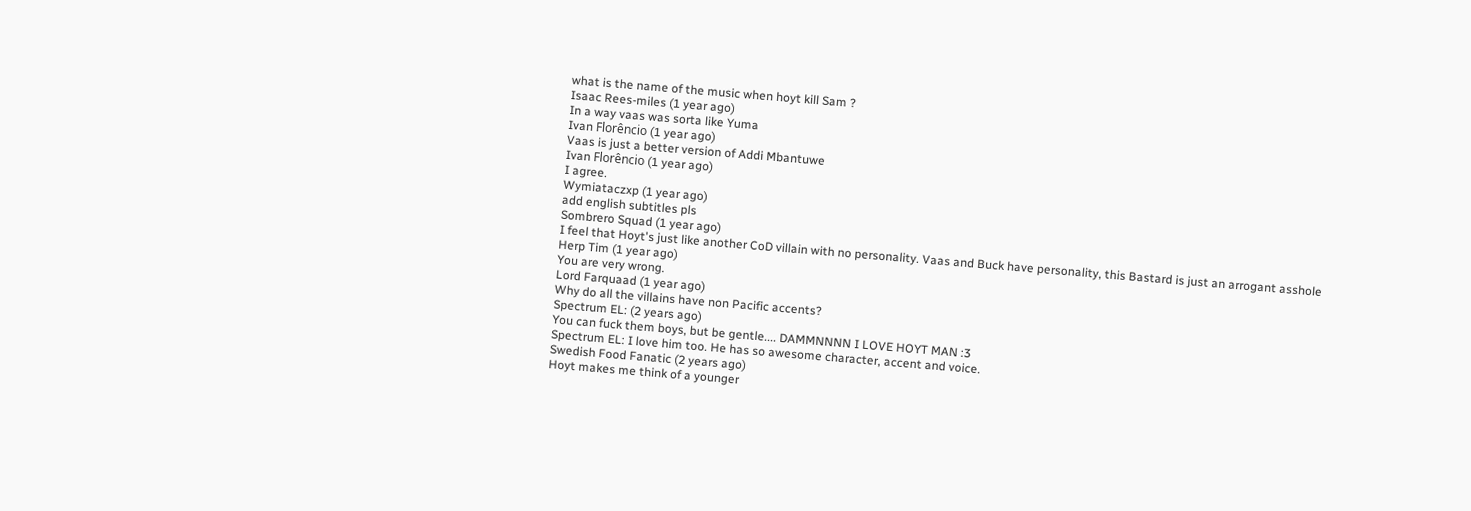what is the name of the music when hoyt kill Sam ?
Isaac Rees-miles (1 year ago)
In a way vaas was sorta like Yuma
Ivan Florêncio (1 year ago)
Vaas is just a better version of Addi Mbantuwe
Ivan Florêncio (1 year ago)
I agree.
Wymiataczxp (1 year ago)
add english subtitles pls
Sombrero Squad (1 year ago)
I feel that Hoyt's just like another CoD villain with no personality. Vaas and Buck have personality, this Bastard is just an arrogant asshole
Herp Tim (1 year ago)
You are very wrong.
Lord Farquaad (1 year ago)
Why do all the villains have non Pacific accents?
Spectrum EL: (2 years ago)
You can fuck them boys, but be gentle.... DAMMNNNN I LOVE HOYT MAN :3
Spectrum EL: I love him too. He has so awesome character, accent and voice.
Swedish Food Fanatic (2 years ago)
Hoyt makes me think of a younger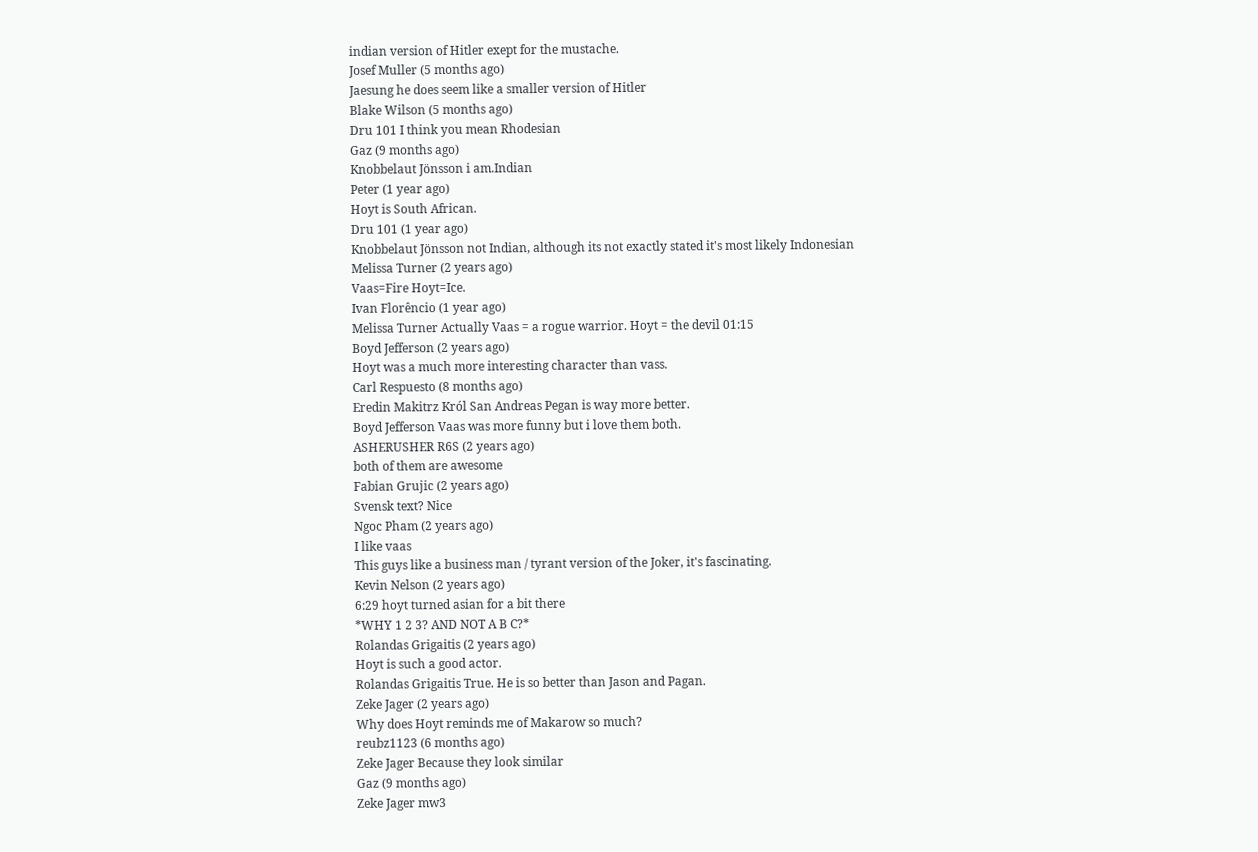indian version of Hitler exept for the mustache.
Josef Muller (5 months ago)
Jaesung he does seem like a smaller version of Hitler
Blake Wilson (5 months ago)
Dru 101 I think you mean Rhodesian
Gaz (9 months ago)
Knobbelaut Jönsson i am.Indian
Peter (1 year ago)
Hoyt is South African.
Dru 101 (1 year ago)
Knobbelaut Jönsson not Indian, although its not exactly stated it's most likely Indonesian
Melissa Turner (2 years ago)
Vaas=Fire Hoyt=Ice.
Ivan Florêncio (1 year ago)
Melissa Turner Actually Vaas = a rogue warrior. Hoyt = the devil 01:15
Boyd Jefferson (2 years ago)
Hoyt was a much more interesting character than vass.
Carl Respuesto (8 months ago)
Eredin Makitrz Król San Andreas Pegan is way more better.
Boyd Jefferson Vaas was more funny but i love them both.
ASHERUSHER R6S (2 years ago)
both of them are awesome
Fabian Grujic (2 years ago)
Svensk text? Nice
Ngoc Pham (2 years ago)
I like vaas
This guys like a business man / tyrant version of the Joker, it's fascinating.
Kevin Nelson (2 years ago)
6:29 hoyt turned asian for a bit there
*WHY 1 2 3? AND NOT A B C?*
Rolandas Grigaitis (2 years ago)
Hoyt is such a good actor.
Rolandas Grigaitis True. He is so better than Jason and Pagan.
Zeke Jager (2 years ago)
Why does Hoyt reminds me of Makarow so much?
reubz1123 (6 months ago)
Zeke Jager Because they look similar
Gaz (9 months ago)
Zeke Jager mw3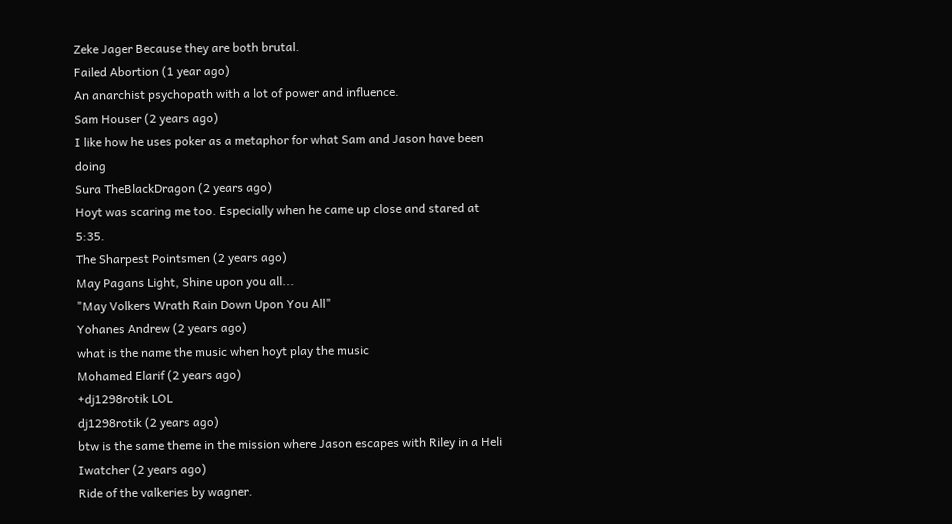Zeke Jager Because they are both brutal.
Failed Abortion (1 year ago)
An anarchist psychopath with a lot of power and influence.
Sam Houser (2 years ago)
I like how he uses poker as a metaphor for what Sam and Jason have been doing
Sura TheBlackDragon (2 years ago)
Hoyt was scaring me too. Especially when he came up close and stared at 5:35.
The Sharpest Pointsmen (2 years ago)
May Pagans Light, Shine upon you all...
"May Volkers Wrath Rain Down Upon You All"
Yohanes Andrew (2 years ago)
what is the name the music when hoyt play the music
Mohamed Elarif (2 years ago)
+dj1298rotik LOL
dj1298rotik (2 years ago)
btw is the same theme in the mission where Jason escapes with Riley in a Heli
Iwatcher (2 years ago)
Ride of the valkeries by wagner.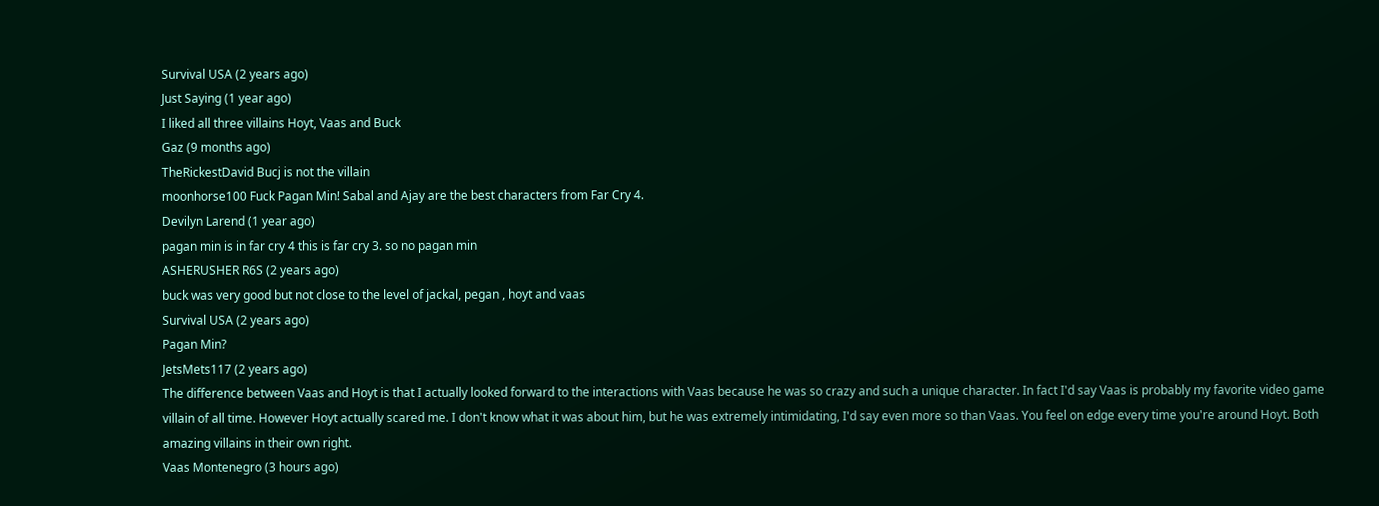Survival USA (2 years ago)
Just Saying (1 year ago)
I liked all three villains Hoyt, Vaas and Buck
Gaz (9 months ago)
TheRickestDavid Bucj is not the villain
moonhorse100 Fuck Pagan Min! Sabal and Ajay are the best characters from Far Cry 4.
Devilyn Larend (1 year ago)
pagan min is in far cry 4 this is far cry 3. so no pagan min
ASHERUSHER R6S (2 years ago)
buck was very good but not close to the level of jackal, pegan , hoyt and vaas
Survival USA (2 years ago)
Pagan Min?
JetsMets117 (2 years ago)
The difference between Vaas and Hoyt is that I actually looked forward to the interactions with Vaas because he was so crazy and such a unique character. In fact I'd say Vaas is probably my favorite video game villain of all time. However Hoyt actually scared me. I don't know what it was about him, but he was extremely intimidating, I'd say even more so than Vaas. You feel on edge every time you're around Hoyt. Both amazing villains in their own right.
Vaas Montenegro (3 hours ago)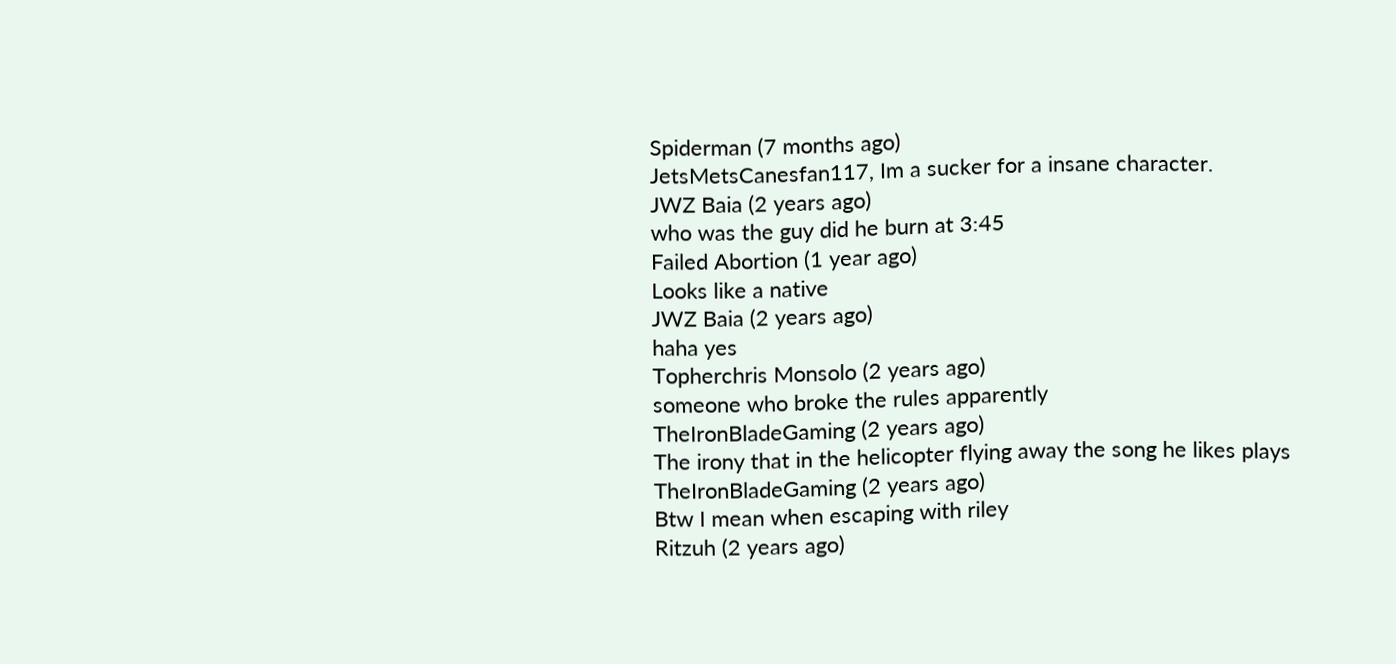Spiderman (7 months ago)
JetsMetsCanesfan117, Im a sucker for a insane character.
JWZ Baia (2 years ago)
who was the guy did he burn at 3:45
Failed Abortion (1 year ago)
Looks like a native
JWZ Baia (2 years ago)
haha yes
Topherchris Monsolo (2 years ago)
someone who broke the rules apparently
TheIronBladeGaming (2 years ago)
The irony that in the helicopter flying away the song he likes plays
TheIronBladeGaming (2 years ago)
Btw I mean when escaping with riley
Ritzuh (2 years ago)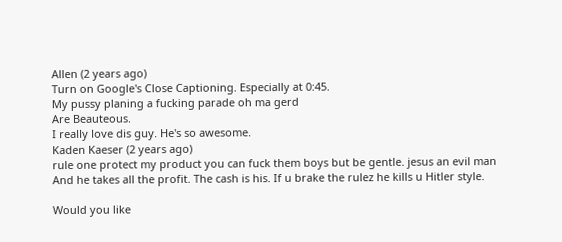Allen (2 years ago)
Turn on Google's Close Captioning. Especially at 0:45.
My pussy planing a fucking parade oh ma gerd
Are Beauteous.
I really love dis guy. He's so awesome.
Kaden Kaeser (2 years ago)
rule one protect my product you can fuck them boys but be gentle. jesus an evil man
And he takes all the profit. The cash is his. If u brake the rulez he kills u Hitler style.

Would you like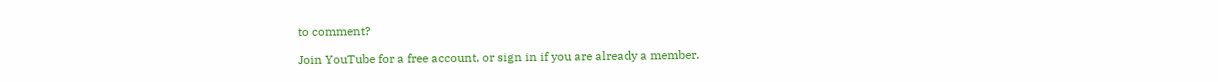to comment?

Join YouTube for a free account, or sign in if you are already a member.